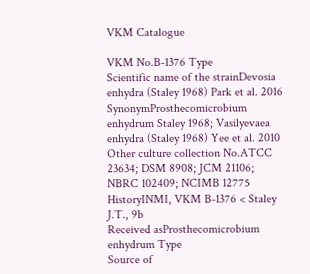VKM Catalogue

VKM No.B-1376 Type
Scientific name of the strainDevosia enhydra (Staley 1968) Park et al. 2016
SynonymProsthecomicrobium enhydrum Staley 1968; Vasilyevaea enhydra (Staley 1968) Yee et al. 2010
Other culture collection No.ATCC 23634; DSM 8908; JCM 21106; NBRC 102409; NCIMB 12775
HistoryINMI, VKM B-1376 < Staley J.T., 9b
Received asProsthecomicrobium enhydrum Type
Source of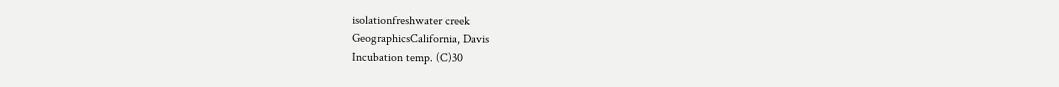isolationfreshwater creek
GeographicsCalifornia, Davis
Incubation temp. (C)30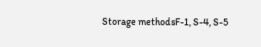Storage methodsF-1, S-4, S-5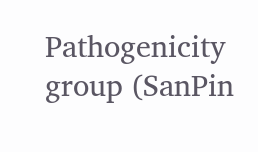Pathogenicity group (SanPin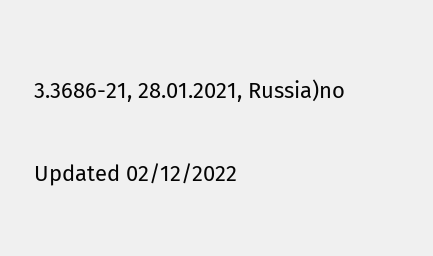3.3686-21, 28.01.2021, Russia)no

Updated 02/12/2022